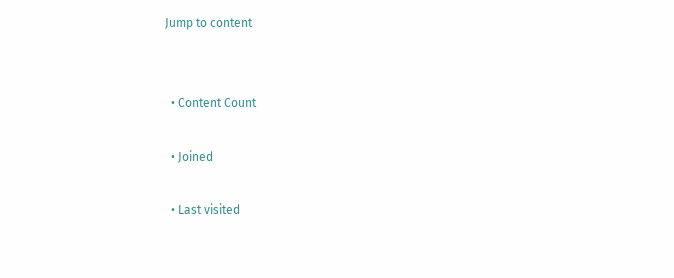Jump to content


  • Content Count

  • Joined

  • Last visited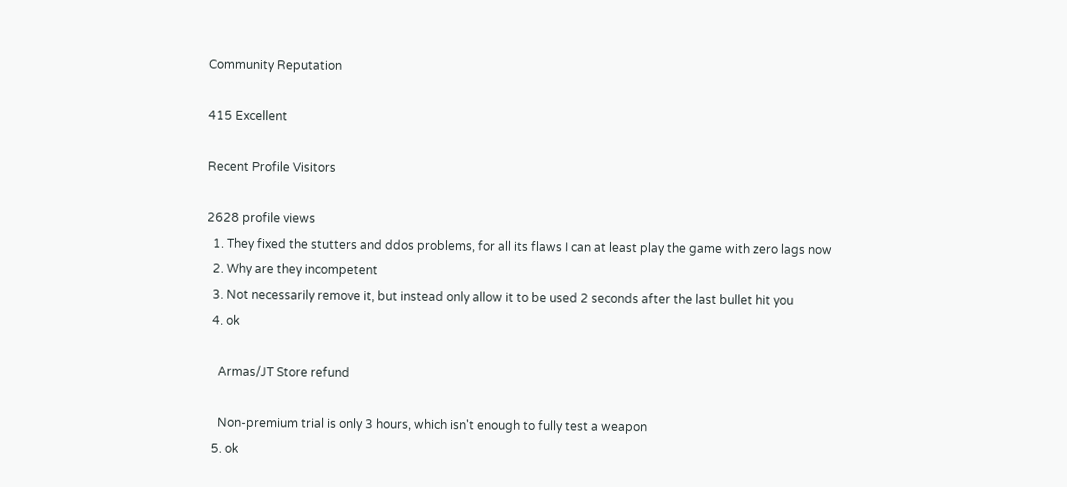Community Reputation

415 Excellent

Recent Profile Visitors

2628 profile views
  1. They fixed the stutters and ddos problems, for all its flaws I can at least play the game with zero lags now
  2. Why are they incompetent
  3. Not necessarily remove it, but instead only allow it to be used 2 seconds after the last bullet hit you
  4. ok

    Armas/JT Store refund

    Non-premium trial is only 3 hours, which isn't enough to fully test a weapon
  5. ok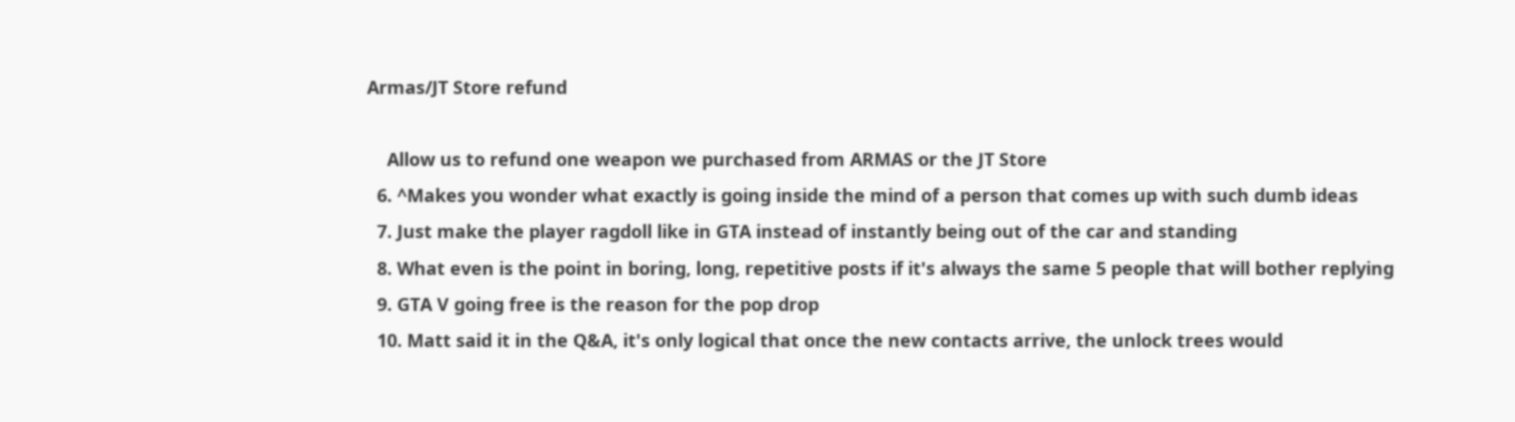Armas/JT Store refund

    Allow us to refund one weapon we purchased from ARMAS or the JT Store
  6. ^Makes you wonder what exactly is going inside the mind of a person that comes up with such dumb ideas
  7. Just make the player ragdoll like in GTA instead of instantly being out of the car and standing
  8. What even is the point in boring, long, repetitive posts if it's always the same 5 people that will bother replying
  9. GTA V going free is the reason for the pop drop
  10. Matt said it in the Q&A, it's only logical that once the new contacts arrive, the unlock trees would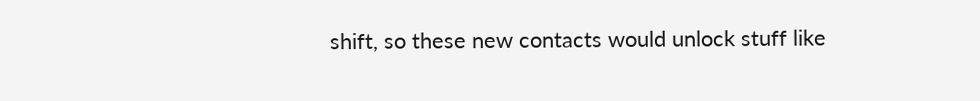shift, so these new contacts would unlock stuff like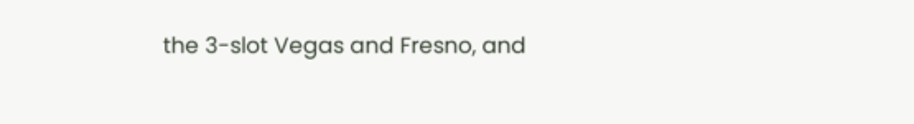the 3-slot Vegas and Fresno, and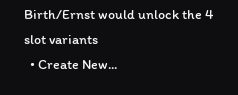Birth/Ernst would unlock the 4 slot variants
  • Create New...